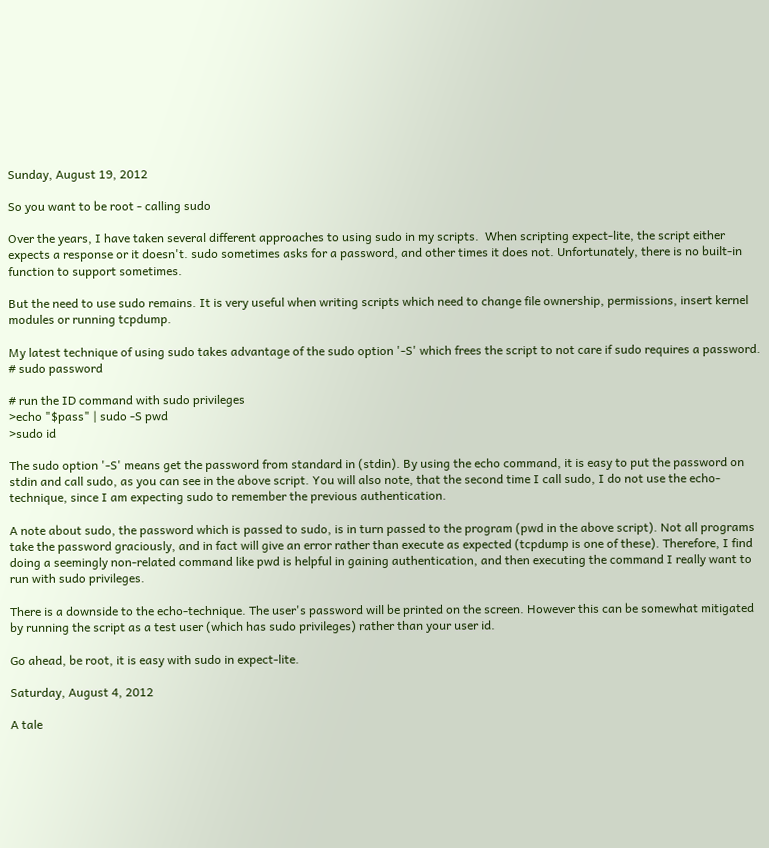Sunday, August 19, 2012

So you want to be root - calling sudo

Over the years, I have taken several different approaches to using sudo in my scripts.  When scripting expect-lite, the script either expects a response or it doesn't. sudo sometimes asks for a password, and other times it does not. Unfortunately, there is no built-in function to support sometimes.

But the need to use sudo remains. It is very useful when writing scripts which need to change file ownership, permissions, insert kernel modules or running tcpdump.

My latest technique of using sudo takes advantage of the sudo option '-S' which frees the script to not care if sudo requires a password.
# sudo password

# run the ID command with sudo privileges
>echo "$pass" | sudo -S pwd
>sudo id

The sudo option '-S' means get the password from standard in (stdin). By using the echo command, it is easy to put the password on stdin and call sudo, as you can see in the above script. You will also note, that the second time I call sudo, I do not use the echo-technique, since I am expecting sudo to remember the previous authentication.

A note about sudo, the password which is passed to sudo, is in turn passed to the program (pwd in the above script). Not all programs take the password graciously, and in fact will give an error rather than execute as expected (tcpdump is one of these). Therefore, I find doing a seemingly non-related command like pwd is helpful in gaining authentication, and then executing the command I really want to run with sudo privileges.

There is a downside to the echo-technique. The user's password will be printed on the screen. However this can be somewhat mitigated by running the script as a test user (which has sudo privileges) rather than your user id.

Go ahead, be root, it is easy with sudo in expect-lite.

Saturday, August 4, 2012

A tale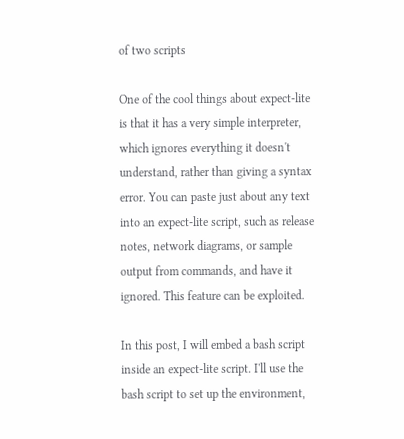of two scripts

One of the cool things about expect-lite is that it has a very simple interpreter, which ignores everything it doesn't understand, rather than giving a syntax error. You can paste just about any text into an expect-lite script, such as release notes, network diagrams, or sample output from commands, and have it ignored. This feature can be exploited.

In this post, I will embed a bash script inside an expect-lite script. I'll use the bash script to set up the environment,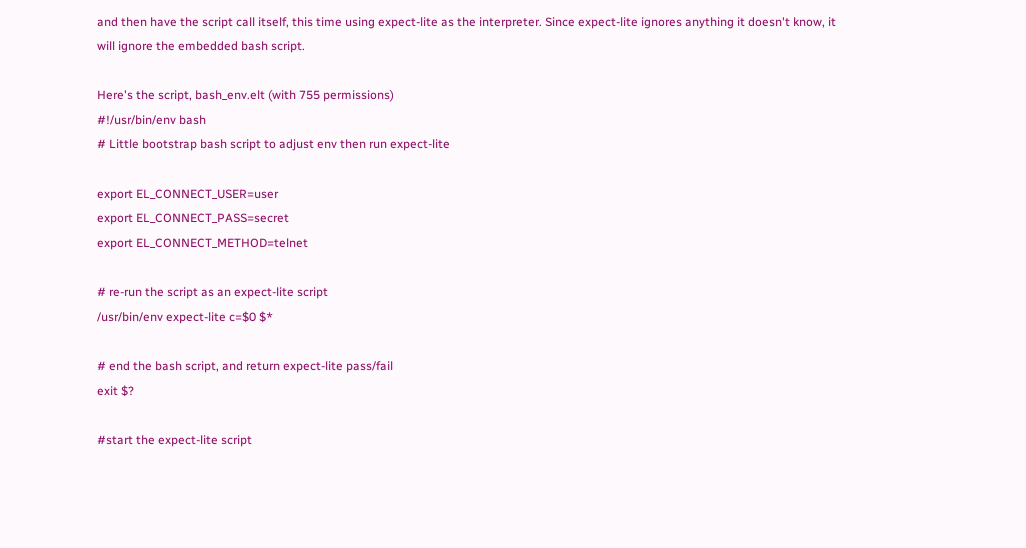and then have the script call itself, this time using expect-lite as the interpreter. Since expect-lite ignores anything it doesn't know, it will ignore the embedded bash script.

Here's the script, bash_env.elt (with 755 permissions)
#!/usr/bin/env bash
# Little bootstrap bash script to adjust env then run expect-lite

export EL_CONNECT_USER=user
export EL_CONNECT_PASS=secret
export EL_CONNECT_METHOD=telnet

# re-run the script as an expect-lite script
/usr/bin/env expect-lite c=$0 $*

# end the bash script, and return expect-lite pass/fail
exit $?

#start the expect-lite script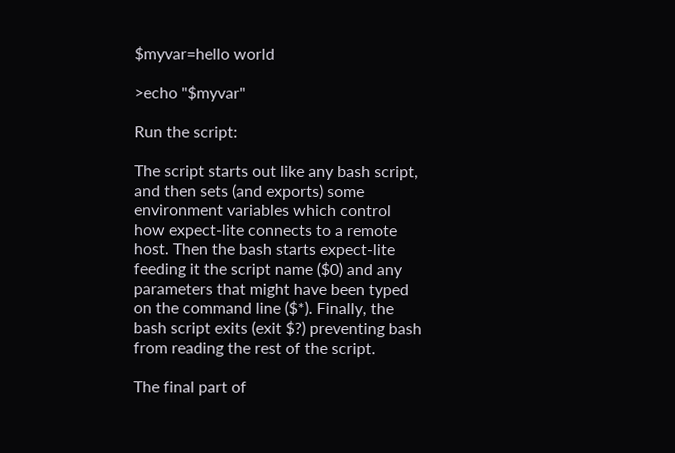$myvar=hello world

>echo "$myvar"

Run the script:

The script starts out like any bash script, and then sets (and exports) some environment variables which control how expect-lite connects to a remote host. Then the bash starts expect-lite feeding it the script name ($0) and any parameters that might have been typed on the command line ($*). Finally, the bash script exits (exit $?) preventing bash from reading the rest of the script.

The final part of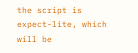the script is expect-lite, which will be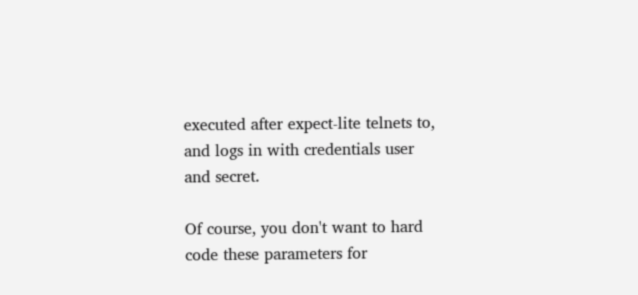executed after expect-lite telnets to, and logs in with credentials user and secret.

Of course, you don't want to hard code these parameters for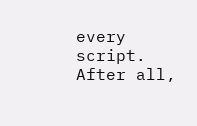every script. After all,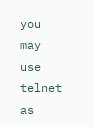you may use telnet as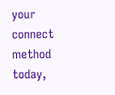your connect method today,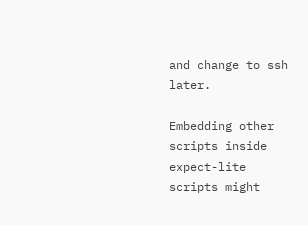and change to ssh later.

Embedding other scripts inside expect-lite scripts might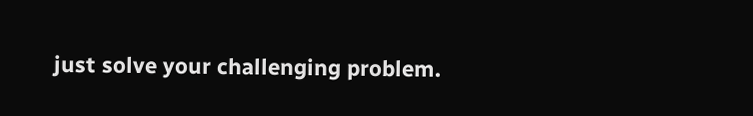just solve your challenging problem.